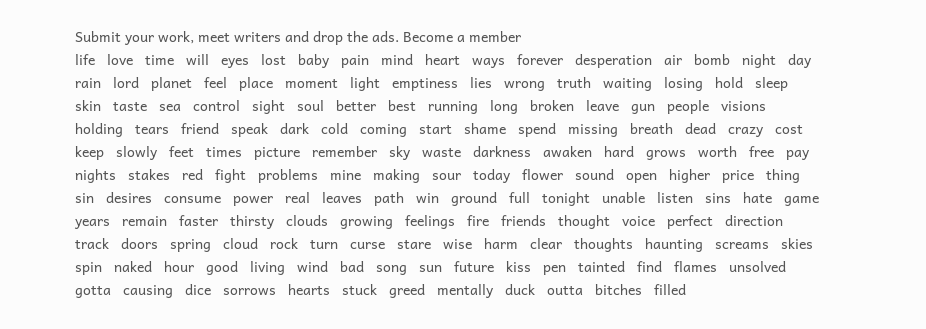Submit your work, meet writers and drop the ads. Become a member
life   love   time   will   eyes   lost   baby   pain   mind   heart   ways   forever   desperation   air   bomb   night   day   rain   lord   planet   feel   place   moment   light   emptiness   lies   wrong   truth   waiting   losing   hold   sleep   skin   taste   sea   control   sight   soul   better   best   running   long   broken   leave   gun   people   visions   holding   tears   friend   speak   dark   cold   coming   start   shame   spend   missing   breath   dead   crazy   cost   keep   slowly   feet   times   picture   remember   sky   waste   darkness   awaken   hard   grows   worth   free   pay   nights   stakes   red   fight   problems   mine   making   sour   today   flower   sound   open   higher   price   thing   sin   desires   consume   power   real   leaves   path   win   ground   full   tonight   unable   listen   sins   hate   game   years   remain   faster   thirsty   clouds   growing   feelings   fire   friends   thought   voice   perfect   direction   track   doors   spring   cloud   rock   turn   curse   stare   wise   harm   clear   thoughts   haunting   screams   skies   spin   naked   hour   good   living   wind   bad   song   sun   future   kiss   pen   tainted   find   flames   unsolved   gotta   causing   dice   sorrows   hearts   stuck   greed   mentally   duck   outta   bitches   filled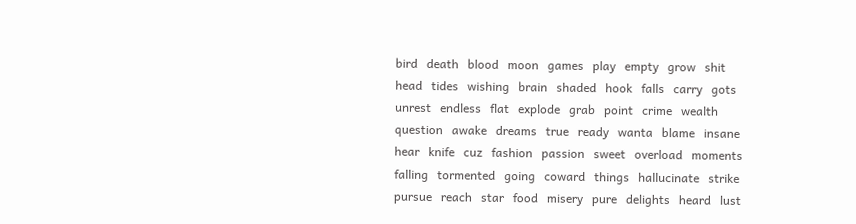bird   death   blood   moon   games   play   empty   grow   shit   head   tides   wishing   brain   shaded   hook   falls   carry   gots   unrest   endless   flat   explode   grab   point   crime   wealth   question   awake   dreams   true   ready   wanta   blame   insane   hear   knife   cuz   fashion   passion   sweet   overload   moments   falling   tormented   going   coward   things   hallucinate   strike   pursue   reach   star   food   misery   pure   delights   heard   lust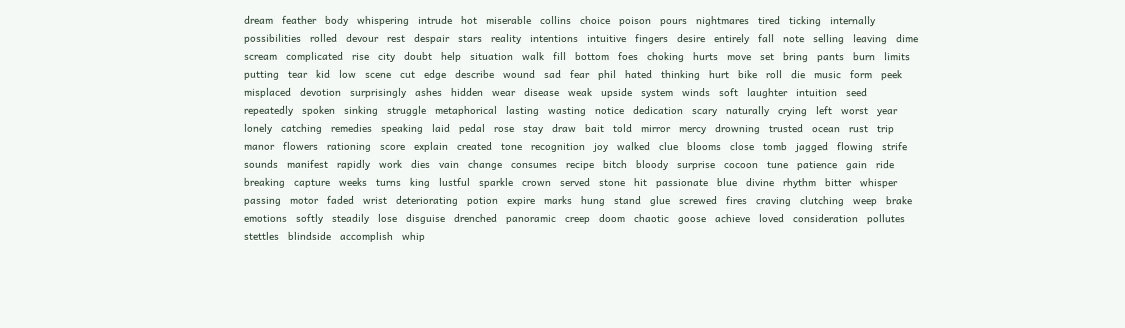dream   feather   body   whispering   intrude   hot   miserable   collins   choice   poison   pours   nightmares   tired   ticking   internally   possibilities   rolled   devour   rest   despair   stars   reality   intentions   intuitive   fingers   desire   entirely   fall   note   selling   leaving   dime   scream   complicated   rise   city   doubt   help   situation   walk   fill   bottom   foes   choking   hurts   move   set   bring   pants   burn   limits   putting   tear   kid   low   scene   cut   edge   describe   wound   sad   fear   phil   hated   thinking   hurt   bike   roll   die   music   form   peek   misplaced   devotion   surprisingly   ashes   hidden   wear   disease   weak   upside   system   winds   soft   laughter   intuition   seed   repeatedly   spoken   sinking   struggle   metaphorical   lasting   wasting   notice   dedication   scary   naturally   crying   left   worst   year   lonely   catching   remedies   speaking   laid   pedal   rose   stay   draw   bait   told   mirror   mercy   drowning   trusted   ocean   rust   trip   manor   flowers   rationing   score   explain   created   tone   recognition   joy   walked   clue   blooms   close   tomb   jagged   flowing   strife   sounds   manifest   rapidly   work   dies   vain   change   consumes   recipe   bitch   bloody   surprise   cocoon   tune   patience   gain   ride   breaking   capture   weeks   turns   king   lustful   sparkle   crown   served   stone   hit   passionate   blue   divine   rhythm   bitter   whisper   passing   motor   faded   wrist   deteriorating   potion   expire   marks   hung   stand   glue   screwed   fires   craving   clutching   weep   brake   emotions   softly   steadily   lose   disguise   drenched   panoramic   creep   doom   chaotic   goose   achieve   loved   consideration   pollutes   stettles   blindside   accomplish   whip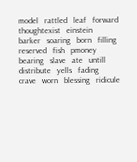model   rattled   leaf   forward   thoughtexist   einstein   barker   soaring   born   filling   reserved   fish   pmoney   bearing   slave   ate   untill   distribute   yells   fading   crave   worn   blessing   ridicule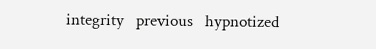integrity   previous   hypnotized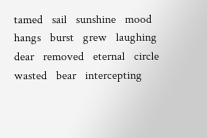tamed   sail   sunshine   mood   hangs   burst   grew   laughing   dear   removed   eternal   circle   wasted   bear   intercepting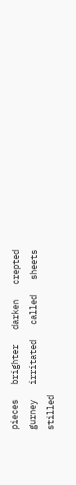pieces   brighter   darken   crepted   gurney   irritated   called   sheets   stilled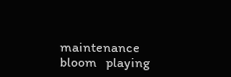maintenance   bloom   playing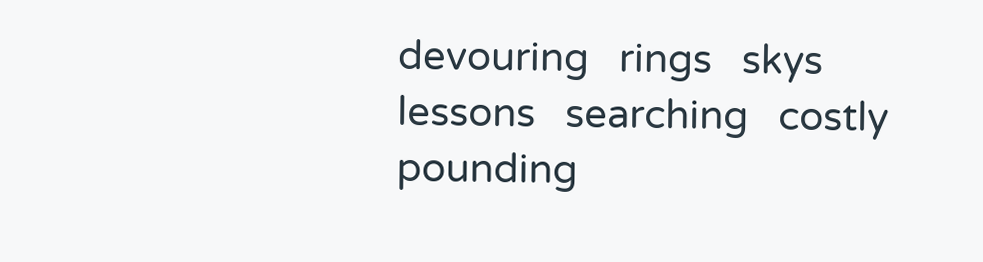devouring   rings   skys   lessons   searching   costly   pounding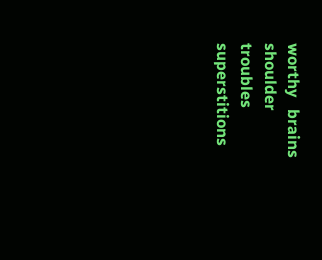worthy   brains   shoulder   troubles   superstitions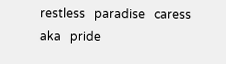restless   paradise   caress   aka   pride